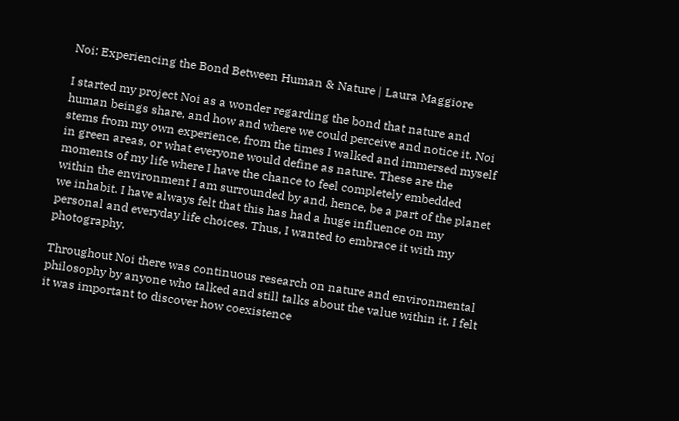Noi: Experiencing the Bond Between Human & Nature | Laura Maggiore

I started my project Noi as a wonder regarding the bond that nature and human beings share, and how and where we could perceive and notice it. Noi stems from my own experience, from the times I walked and immersed myself in green areas, or what everyone would define as nature. These are the moments of my life where I have the chance to feel completely embedded within the environment I am surrounded by and, hence, be a part of the planet we inhabit. I have always felt that this has had a huge influence on my personal and everyday life choices. Thus, I wanted to embrace it with my photography.

Throughout Noi there was continuous research on nature and environmental philosophy by anyone who talked and still talks about the value within it. I felt it was important to discover how coexistence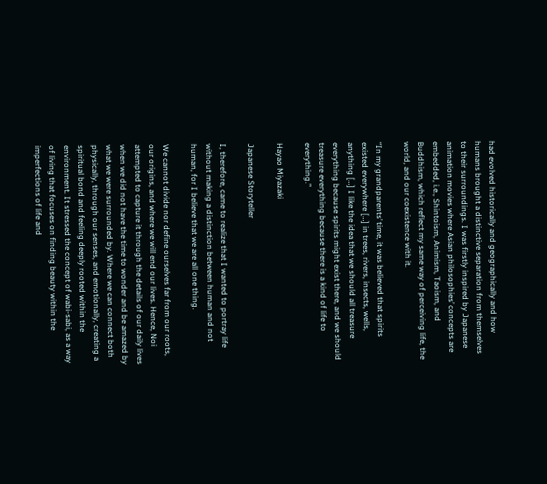had evolved historically and geographically and how humans brought a distinctive separation from themselves to their surroundings. I was firstly inspired by Japanese animation movies where Asian philosophies’ concepts are embedded, i.e., Shintoism, Animism, Taoism, and Buddhism, which reflect my same way of perceiving life, the world, and our coexistence with it.

“In my grandparents’ time, it was believed that spirits existed everywhere […] in trees, rivers, insects, wells, anything […] I like the idea that we should all treasure everything because spirits might exist there, and we should treasure everything because there is a kind of life to everything.”

Hayao Miyazaki

Japanese Storyteller

I, therefore, came to realize that I wanted to portray life without making a distinction between human and not human, for I believe that we are all one thing.

We cannot divide nor define ourselves far from our roots, our origins, and where we will end our lives. Hence, Noi attempted to capture it through the details of our daily lives when we did not have the time to wonder and be amazed by what we were surrounded by. Where we can connect both physically, through our senses, and emotionally, creating a spiritual bond and feeling deeply rooted within the environment. It stressed the concept of wabi-sabi, as a way of living that focuses on finding beauty within the imperfections of life and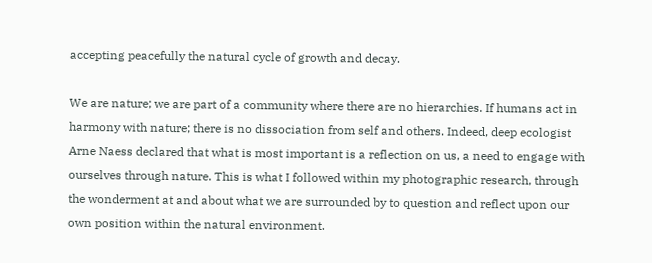accepting peacefully the natural cycle of growth and decay.

We are nature; we are part of a community where there are no hierarchies. If humans act in harmony with nature; there is no dissociation from self and others. Indeed, deep ecologist Arne Naess declared that what is most important is a reflection on us, a need to engage with ourselves through nature. This is what I followed within my photographic research, through the wonderment at and about what we are surrounded by to question and reflect upon our own position within the natural environment.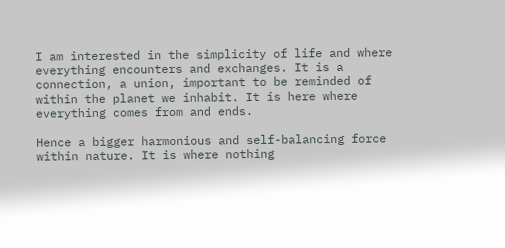I am interested in the simplicity of life and where everything encounters and exchanges. It is a connection, a union, important to be reminded of within the planet we inhabit. It is here where everything comes from and ends.

Hence a bigger harmonious and self-balancing force within nature. It is where nothing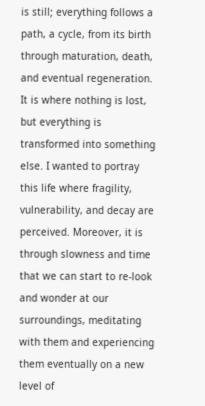is still; everything follows a path, a cycle, from its birth through maturation, death, and eventual regeneration. It is where nothing is lost, but everything is transformed into something else. I wanted to portray this life where fragility, vulnerability, and decay are perceived. Moreover, it is through slowness and time that we can start to re-look and wonder at our surroundings, meditating with them and experiencing them eventually on a new level of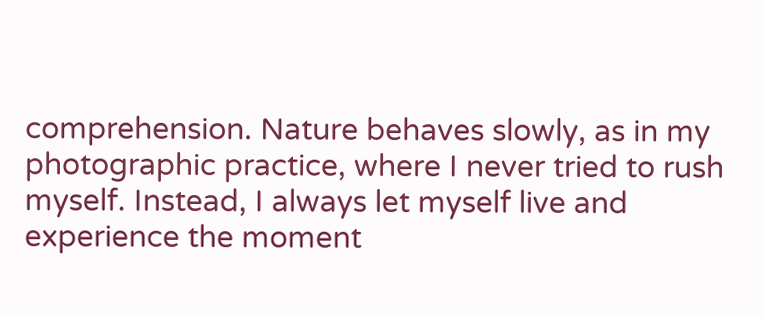comprehension. Nature behaves slowly, as in my photographic practice, where I never tried to rush myself. Instead, I always let myself live and experience the moment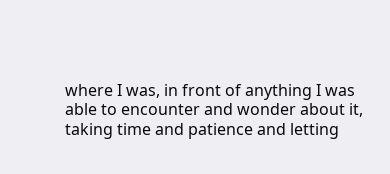where I was, in front of anything I was able to encounter and wonder about it, taking time and patience and letting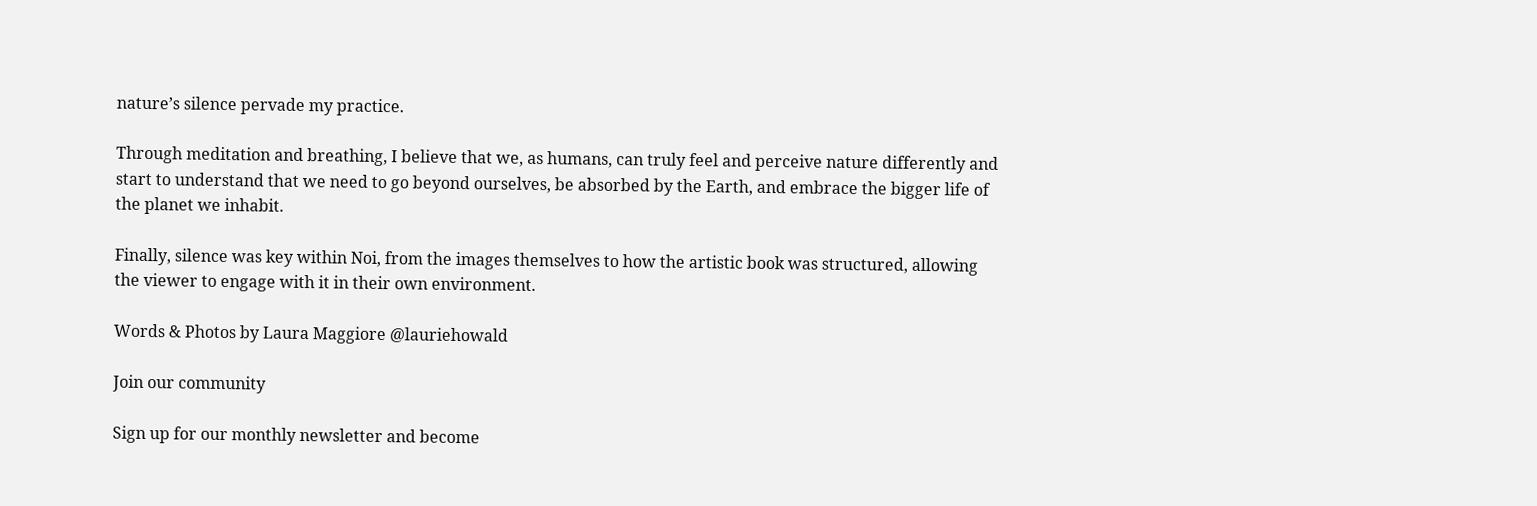nature’s silence pervade my practice.

Through meditation and breathing, I believe that we, as humans, can truly feel and perceive nature differently and start to understand that we need to go beyond ourselves, be absorbed by the Earth, and embrace the bigger life of the planet we inhabit.

Finally, silence was key within Noi, from the images themselves to how the artistic book was structured, allowing the viewer to engage with it in their own environment.

Words & Photos by Laura Maggiore @lauriehowald

Join our community

Sign up for our monthly newsletter and become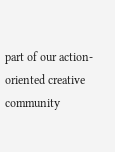part of our action-oriented creative community